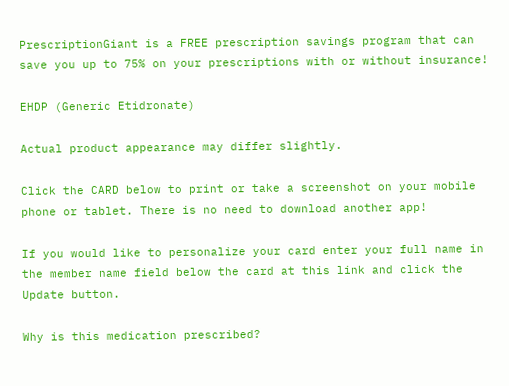PrescriptionGiant is a FREE prescription savings program that can save you up to 75% on your prescriptions with or without insurance!

EHDP (Generic Etidronate)

Actual product appearance may differ slightly.

Click the CARD below to print or take a screenshot on your mobile phone or tablet. There is no need to download another app!

If you would like to personalize your card enter your full name in the member name field below the card at this link and click the Update button.

Why is this medication prescribed?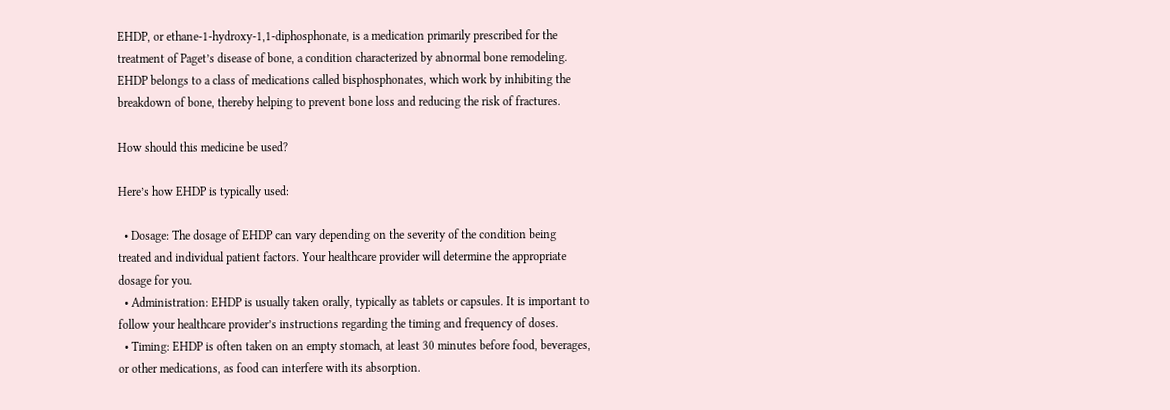EHDP, or ethane-1-hydroxy-1,1-diphosphonate, is a medication primarily prescribed for the treatment of Paget’s disease of bone, a condition characterized by abnormal bone remodeling. EHDP belongs to a class of medications called bisphosphonates, which work by inhibiting the breakdown of bone, thereby helping to prevent bone loss and reducing the risk of fractures.

How should this medicine be used?

Here’s how EHDP is typically used:

  • Dosage: The dosage of EHDP can vary depending on the severity of the condition being treated and individual patient factors. Your healthcare provider will determine the appropriate dosage for you.
  • Administration: EHDP is usually taken orally, typically as tablets or capsules. It is important to follow your healthcare provider’s instructions regarding the timing and frequency of doses.
  • Timing: EHDP is often taken on an empty stomach, at least 30 minutes before food, beverages, or other medications, as food can interfere with its absorption.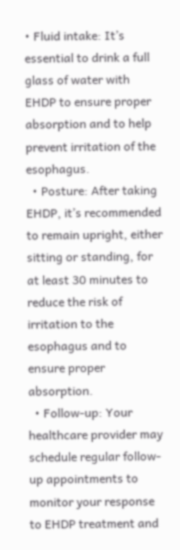• Fluid intake: It’s essential to drink a full glass of water with EHDP to ensure proper absorption and to help prevent irritation of the esophagus.
  • Posture: After taking EHDP, it’s recommended to remain upright, either sitting or standing, for at least 30 minutes to reduce the risk of irritation to the esophagus and to ensure proper absorption.
  • Follow-up: Your healthcare provider may schedule regular follow-up appointments to monitor your response to EHDP treatment and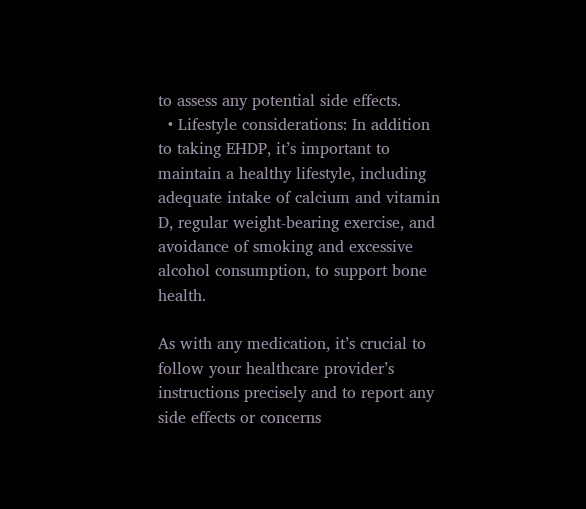to assess any potential side effects.
  • Lifestyle considerations: In addition to taking EHDP, it’s important to maintain a healthy lifestyle, including adequate intake of calcium and vitamin D, regular weight-bearing exercise, and avoidance of smoking and excessive alcohol consumption, to support bone health.

As with any medication, it’s crucial to follow your healthcare provider’s instructions precisely and to report any side effects or concerns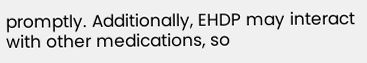promptly. Additionally, EHDP may interact with other medications, so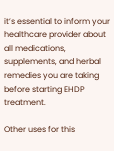it’s essential to inform your healthcare provider about all medications, supplements, and herbal remedies you are taking before starting EHDP treatment.

Other uses for this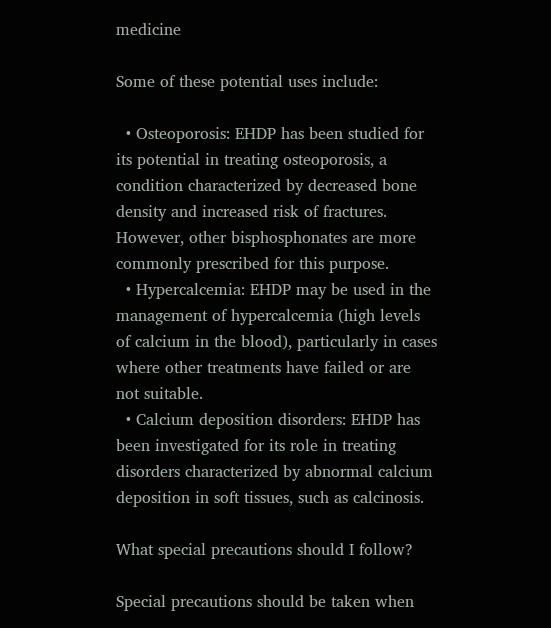medicine

Some of these potential uses include:

  • Osteoporosis: EHDP has been studied for its potential in treating osteoporosis, a condition characterized by decreased bone density and increased risk of fractures. However, other bisphosphonates are more commonly prescribed for this purpose.
  • Hypercalcemia: EHDP may be used in the management of hypercalcemia (high levels of calcium in the blood), particularly in cases where other treatments have failed or are not suitable.
  • Calcium deposition disorders: EHDP has been investigated for its role in treating disorders characterized by abnormal calcium deposition in soft tissues, such as calcinosis.

What special precautions should I follow?

Special precautions should be taken when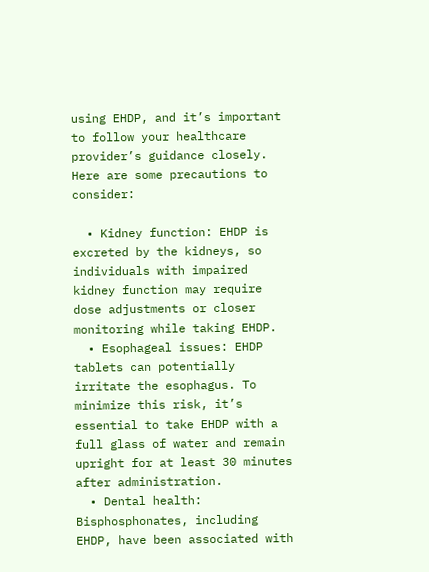using EHDP, and it’s important to follow your healthcare provider’s guidance closely. Here are some precautions to consider:

  • Kidney function: EHDP is excreted by the kidneys, so individuals with impaired kidney function may require dose adjustments or closer monitoring while taking EHDP.
  • Esophageal issues: EHDP tablets can potentially irritate the esophagus. To minimize this risk, it’s essential to take EHDP with a full glass of water and remain upright for at least 30 minutes after administration.
  • Dental health: Bisphosphonates, including EHDP, have been associated with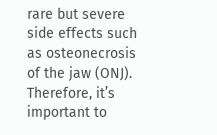rare but severe side effects such as osteonecrosis of the jaw (ONJ). Therefore, it’s important to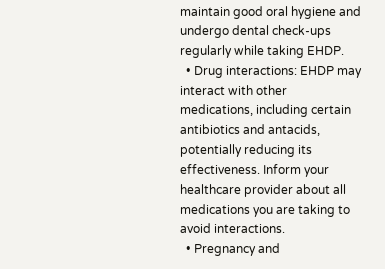maintain good oral hygiene and undergo dental check-ups regularly while taking EHDP.
  • Drug interactions: EHDP may interact with other medications, including certain antibiotics and antacids, potentially reducing its effectiveness. Inform your healthcare provider about all medications you are taking to avoid interactions.
  • Pregnancy and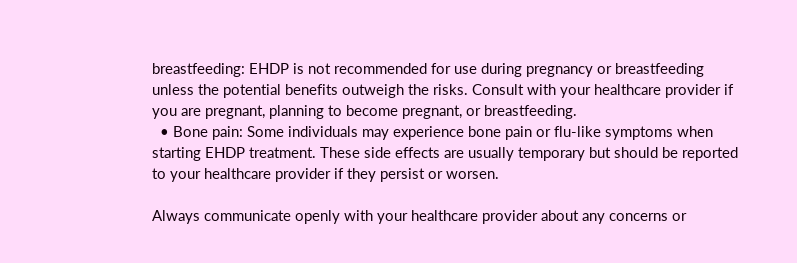breastfeeding: EHDP is not recommended for use during pregnancy or breastfeeding unless the potential benefits outweigh the risks. Consult with your healthcare provider if you are pregnant, planning to become pregnant, or breastfeeding.
  • Bone pain: Some individuals may experience bone pain or flu-like symptoms when starting EHDP treatment. These side effects are usually temporary but should be reported to your healthcare provider if they persist or worsen.

Always communicate openly with your healthcare provider about any concerns or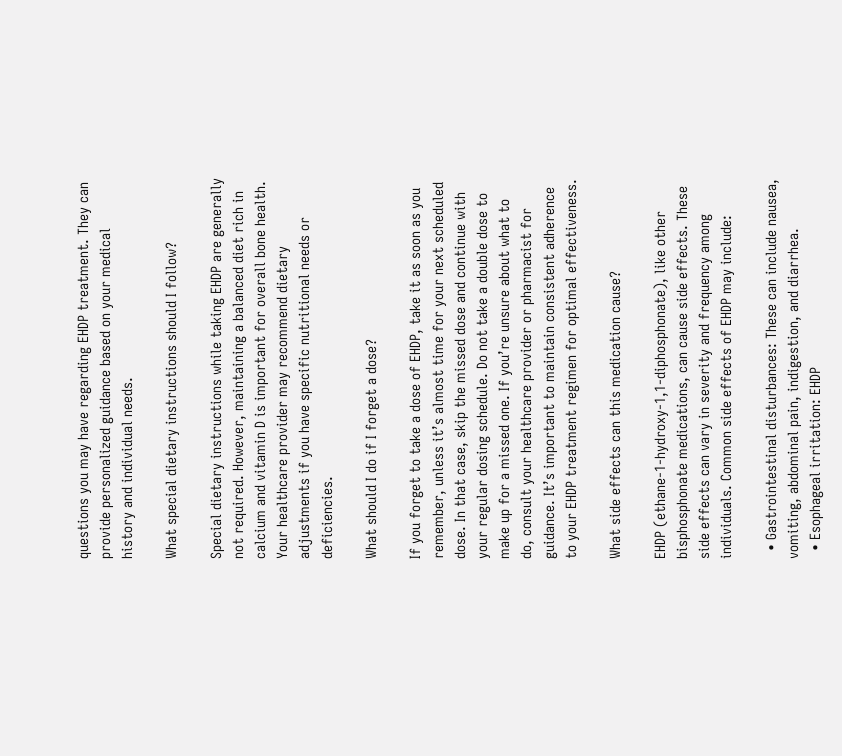questions you may have regarding EHDP treatment. They can provide personalized guidance based on your medical history and individual needs.

What special dietary instructions should I follow?

Special dietary instructions while taking EHDP are generally not required. However, maintaining a balanced diet rich in calcium and vitamin D is important for overall bone health. Your healthcare provider may recommend dietary adjustments if you have specific nutritional needs or deficiencies.

What should I do if I forget a dose?

If you forget to take a dose of EHDP, take it as soon as you remember, unless it’s almost time for your next scheduled dose. In that case, skip the missed dose and continue with your regular dosing schedule. Do not take a double dose to make up for a missed one. If you’re unsure about what to do, consult your healthcare provider or pharmacist for guidance. It’s important to maintain consistent adherence to your EHDP treatment regimen for optimal effectiveness.

What side effects can this medication cause?

EHDP (ethane-1-hydroxy-1,1-diphosphonate), like other bisphosphonate medications, can cause side effects. These side effects can vary in severity and frequency among individuals. Common side effects of EHDP may include:

  • Gastrointestinal disturbances: These can include nausea, vomiting, abdominal pain, indigestion, and diarrhea.
  • Esophageal irritation: EHDP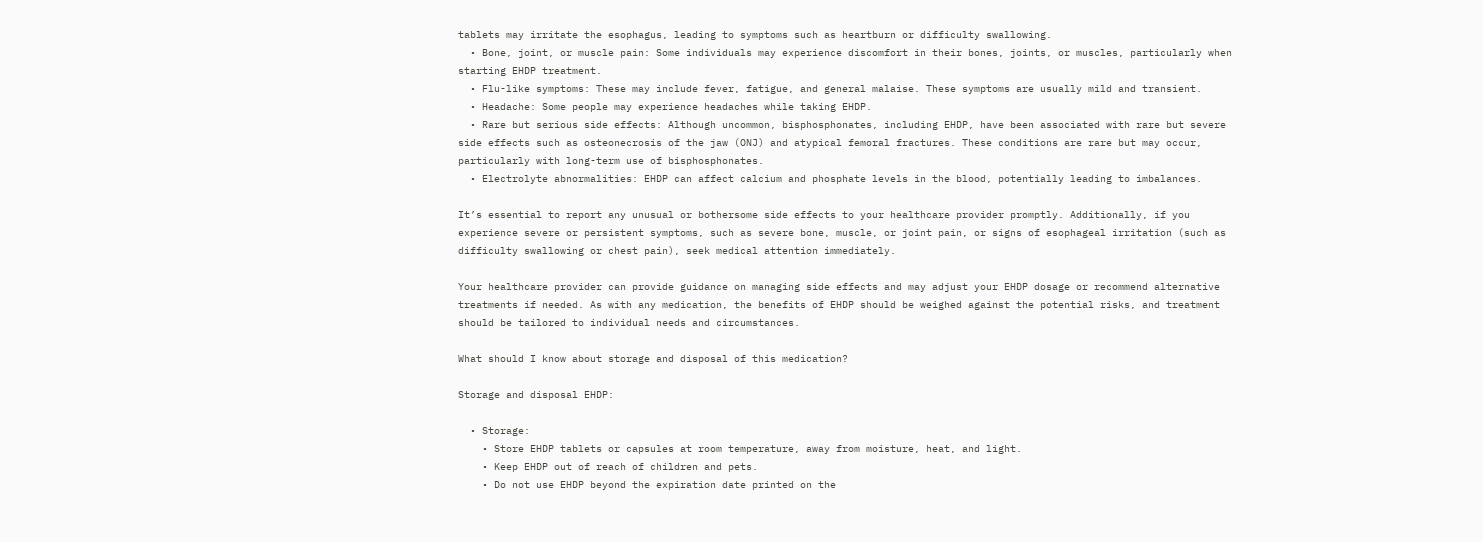tablets may irritate the esophagus, leading to symptoms such as heartburn or difficulty swallowing.
  • Bone, joint, or muscle pain: Some individuals may experience discomfort in their bones, joints, or muscles, particularly when starting EHDP treatment.
  • Flu-like symptoms: These may include fever, fatigue, and general malaise. These symptoms are usually mild and transient.
  • Headache: Some people may experience headaches while taking EHDP.
  • Rare but serious side effects: Although uncommon, bisphosphonates, including EHDP, have been associated with rare but severe side effects such as osteonecrosis of the jaw (ONJ) and atypical femoral fractures. These conditions are rare but may occur, particularly with long-term use of bisphosphonates.
  • Electrolyte abnormalities: EHDP can affect calcium and phosphate levels in the blood, potentially leading to imbalances.

It’s essential to report any unusual or bothersome side effects to your healthcare provider promptly. Additionally, if you experience severe or persistent symptoms, such as severe bone, muscle, or joint pain, or signs of esophageal irritation (such as difficulty swallowing or chest pain), seek medical attention immediately.

Your healthcare provider can provide guidance on managing side effects and may adjust your EHDP dosage or recommend alternative treatments if needed. As with any medication, the benefits of EHDP should be weighed against the potential risks, and treatment should be tailored to individual needs and circumstances.

What should I know about storage and disposal of this medication?

Storage and disposal EHDP:

  • Storage:
    • Store EHDP tablets or capsules at room temperature, away from moisture, heat, and light.
    • Keep EHDP out of reach of children and pets.
    • Do not use EHDP beyond the expiration date printed on the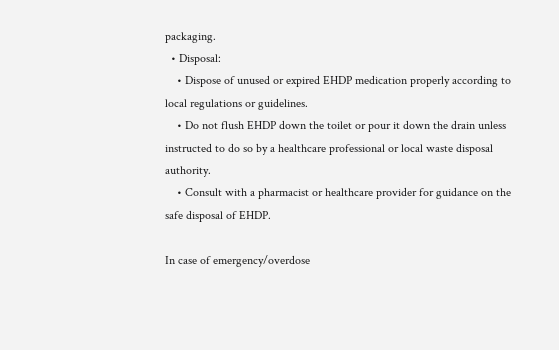packaging.
  • Disposal:
    • Dispose of unused or expired EHDP medication properly according to local regulations or guidelines.
    • Do not flush EHDP down the toilet or pour it down the drain unless instructed to do so by a healthcare professional or local waste disposal authority.
    • Consult with a pharmacist or healthcare provider for guidance on the safe disposal of EHDP.

In case of emergency/overdose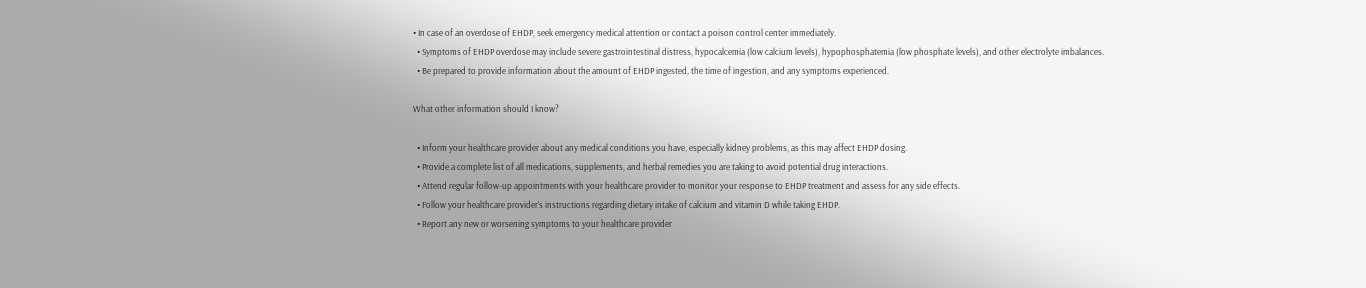• In case of an overdose of EHDP, seek emergency medical attention or contact a poison control center immediately.
  • Symptoms of EHDP overdose may include severe gastrointestinal distress, hypocalcemia (low calcium levels), hypophosphatemia (low phosphate levels), and other electrolyte imbalances.
  • Be prepared to provide information about the amount of EHDP ingested, the time of ingestion, and any symptoms experienced.

What other information should I know?

  • Inform your healthcare provider about any medical conditions you have, especially kidney problems, as this may affect EHDP dosing.
  • Provide a complete list of all medications, supplements, and herbal remedies you are taking to avoid potential drug interactions.
  • Attend regular follow-up appointments with your healthcare provider to monitor your response to EHDP treatment and assess for any side effects.
  • Follow your healthcare provider’s instructions regarding dietary intake of calcium and vitamin D while taking EHDP.
  • Report any new or worsening symptoms to your healthcare provider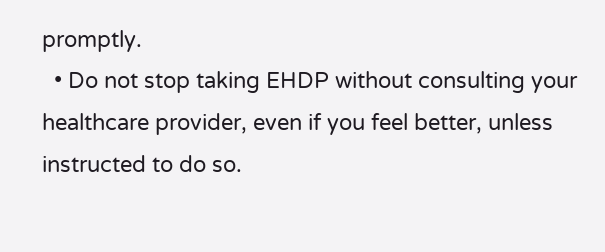promptly.
  • Do not stop taking EHDP without consulting your healthcare provider, even if you feel better, unless instructed to do so.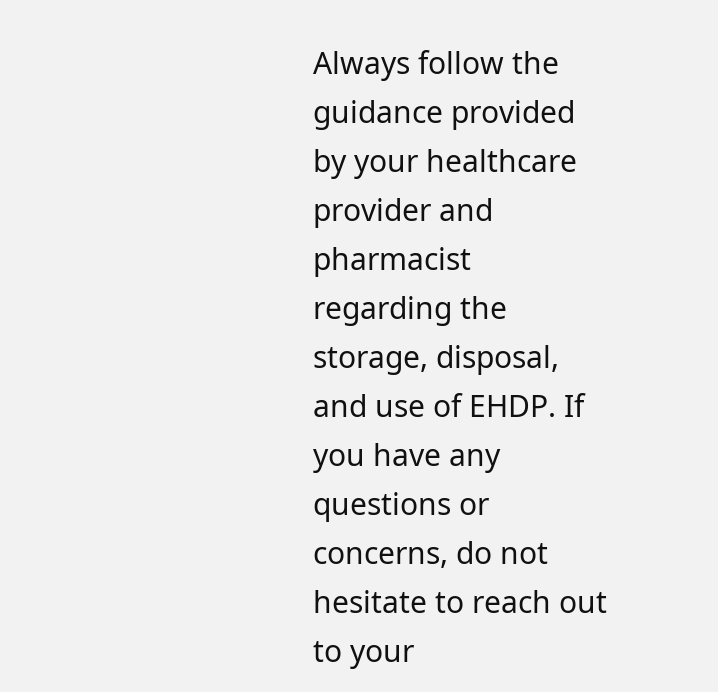Always follow the guidance provided by your healthcare provider and pharmacist regarding the storage, disposal, and use of EHDP. If you have any questions or concerns, do not hesitate to reach out to your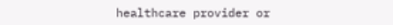healthcare provider or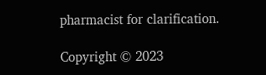pharmacist for clarification.

Copyright © 2023